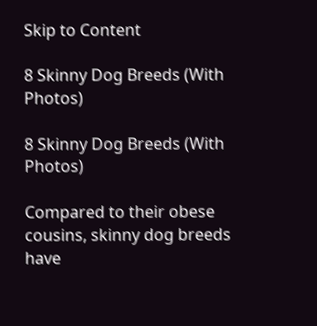Skip to Content

8 Skinny Dog Breeds (With Photos)

8 Skinny Dog Breeds (With Photos)

Compared to their obese cousins, skinny dog breeds have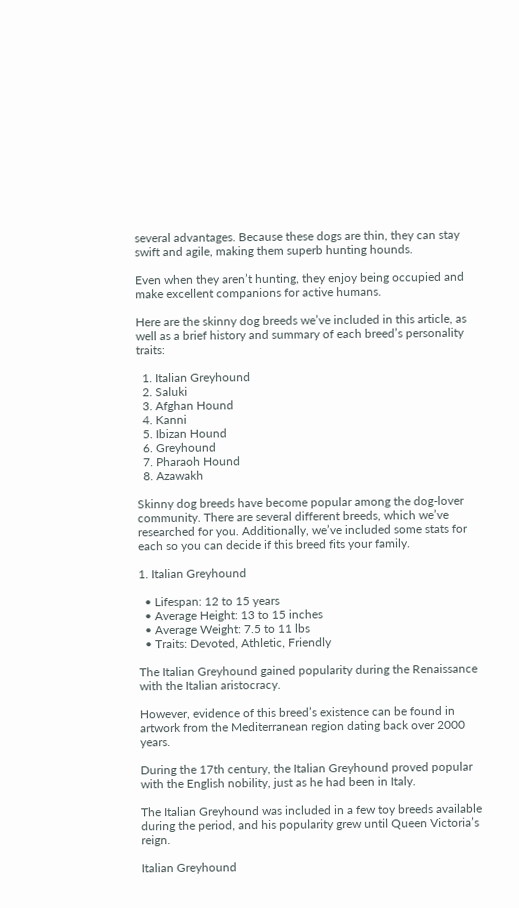several advantages. Because these dogs are thin, they can stay swift and agile, making them superb hunting hounds.

Even when they aren’t hunting, they enjoy being occupied and make excellent companions for active humans.

Here are the skinny dog breeds we’ve included in this article, as well as a brief history and summary of each breed’s personality traits:

  1. Italian Greyhound
  2. Saluki
  3. Afghan Hound
  4. Kanni
  5. Ibizan Hound
  6. Greyhound
  7. Pharaoh Hound
  8. Azawakh

Skinny dog breeds have become popular among the dog-lover community. There are several different breeds, which we’ve researched for you. Additionally, we’ve included some stats for each so you can decide if this breed fits your family.

1. Italian Greyhound

  • Lifespan: 12 to 15 years
  • Average Height: 13 to 15 inches
  • Average Weight: 7.5 to 11 lbs
  • Traits: Devoted, Athletic, Friendly

The Italian Greyhound gained popularity during the Renaissance with the Italian aristocracy.

However, evidence of this breed’s existence can be found in artwork from the Mediterranean region dating back over 2000 years.

During the 17th century, the Italian Greyhound proved popular with the English nobility, just as he had been in Italy.

The Italian Greyhound was included in a few toy breeds available during the period, and his popularity grew until Queen Victoria’s reign.

Italian Greyhound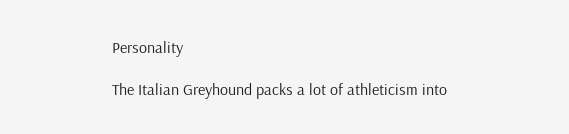Personality

The Italian Greyhound packs a lot of athleticism into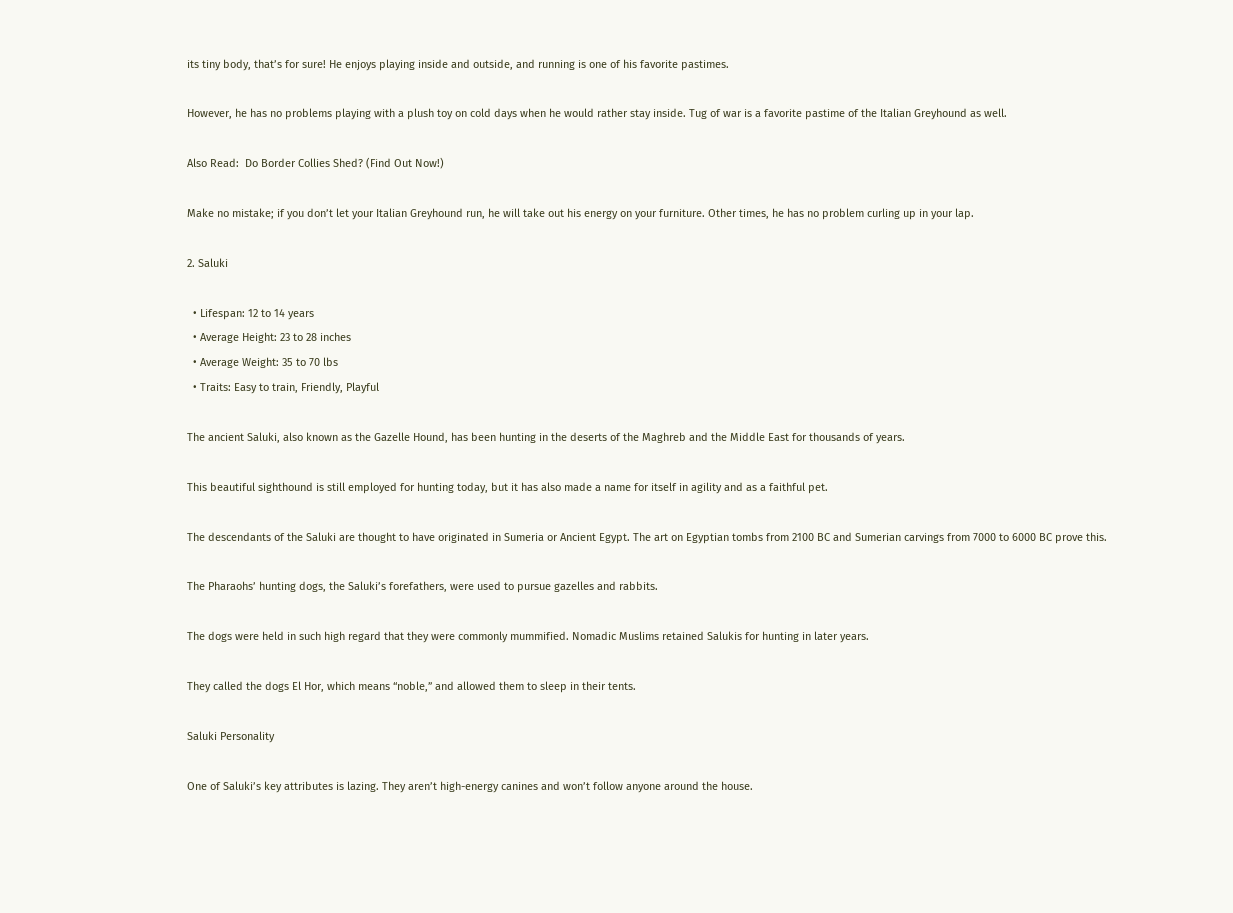its tiny body, that’s for sure! He enjoys playing inside and outside, and running is one of his favorite pastimes.

However, he has no problems playing with a plush toy on cold days when he would rather stay inside. Tug of war is a favorite pastime of the Italian Greyhound as well.

Also Read:  Do Border Collies Shed? (Find Out Now!)

Make no mistake; if you don’t let your Italian Greyhound run, he will take out his energy on your furniture. Other times, he has no problem curling up in your lap.

2. Saluki

  • Lifespan: 12 to 14 years
  • Average Height: 23 to 28 inches
  • Average Weight: 35 to 70 lbs
  • Traits: Easy to train, Friendly, Playful

The ancient Saluki, also known as the Gazelle Hound, has been hunting in the deserts of the Maghreb and the Middle East for thousands of years.

This beautiful sighthound is still employed for hunting today, but it has also made a name for itself in agility and as a faithful pet.

The descendants of the Saluki are thought to have originated in Sumeria or Ancient Egypt. The art on Egyptian tombs from 2100 BC and Sumerian carvings from 7000 to 6000 BC prove this.

The Pharaohs’ hunting dogs, the Saluki’s forefathers, were used to pursue gazelles and rabbits.

The dogs were held in such high regard that they were commonly mummified. Nomadic Muslims retained Salukis for hunting in later years.

They called the dogs El Hor, which means “noble,” and allowed them to sleep in their tents.

Saluki Personality

One of Saluki’s key attributes is lazing. They aren’t high-energy canines and won’t follow anyone around the house.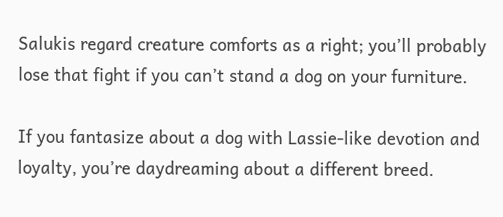Salukis regard creature comforts as a right; you’ll probably lose that fight if you can’t stand a dog on your furniture.

If you fantasize about a dog with Lassie-like devotion and loyalty, you’re daydreaming about a different breed.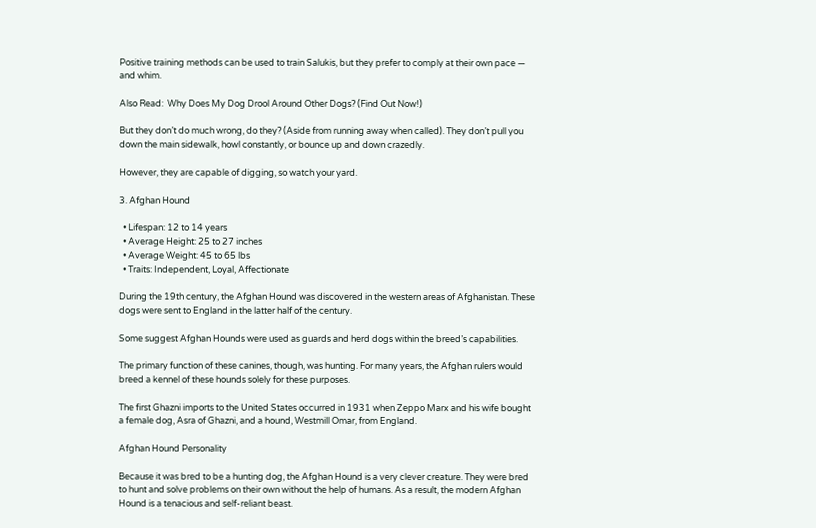Positive training methods can be used to train Salukis, but they prefer to comply at their own pace — and whim.

Also Read:  Why Does My Dog Drool Around Other Dogs? (Find Out Now!)

But they don’t do much wrong, do they? (Aside from running away when called). They don’t pull you down the main sidewalk, howl constantly, or bounce up and down crazedly.

However, they are capable of digging, so watch your yard.

3. Afghan Hound

  • Lifespan: 12 to 14 years
  • Average Height: 25 to 27 inches
  • Average Weight: 45 to 65 lbs
  • Traits: Independent, Loyal, Affectionate

During the 19th century, the Afghan Hound was discovered in the western areas of Afghanistan. These dogs were sent to England in the latter half of the century.

Some suggest Afghan Hounds were used as guards and herd dogs within the breed’s capabilities.

The primary function of these canines, though, was hunting. For many years, the Afghan rulers would breed a kennel of these hounds solely for these purposes.

The first Ghazni imports to the United States occurred in 1931 when Zeppo Marx and his wife bought a female dog, Asra of Ghazni, and a hound, Westmill Omar, from England.

Afghan Hound Personality

Because it was bred to be a hunting dog, the Afghan Hound is a very clever creature. They were bred to hunt and solve problems on their own without the help of humans. As a result, the modern Afghan Hound is a tenacious and self-reliant beast.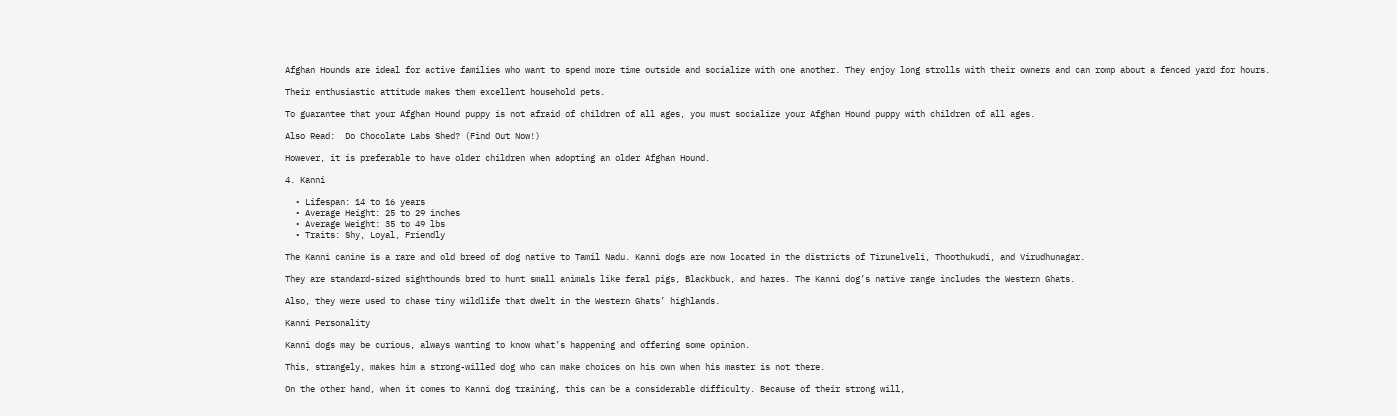Afghan Hounds are ideal for active families who want to spend more time outside and socialize with one another. They enjoy long strolls with their owners and can romp about a fenced yard for hours.

Their enthusiastic attitude makes them excellent household pets.

To guarantee that your Afghan Hound puppy is not afraid of children of all ages, you must socialize your Afghan Hound puppy with children of all ages.

Also Read:  Do Chocolate Labs Shed? (Find Out Now!)

However, it is preferable to have older children when adopting an older Afghan Hound.

4. Kanni

  • Lifespan: 14 to 16 years
  • Average Height: 25 to 29 inches
  • Average Weight: 35 to 49 lbs
  • Traits: Shy, Loyal, Friendly

The Kanni canine is a rare and old breed of dog native to Tamil Nadu. Kanni dogs are now located in the districts of Tirunelveli, Thoothukudi, and Virudhunagar.

They are standard-sized sighthounds bred to hunt small animals like feral pigs, Blackbuck, and hares. The Kanni dog’s native range includes the Western Ghats.

Also, they were used to chase tiny wildlife that dwelt in the Western Ghats’ highlands.

Kanni Personality

Kanni dogs may be curious, always wanting to know what’s happening and offering some opinion.

This, strangely, makes him a strong-willed dog who can make choices on his own when his master is not there.

On the other hand, when it comes to Kanni dog training, this can be a considerable difficulty. Because of their strong will,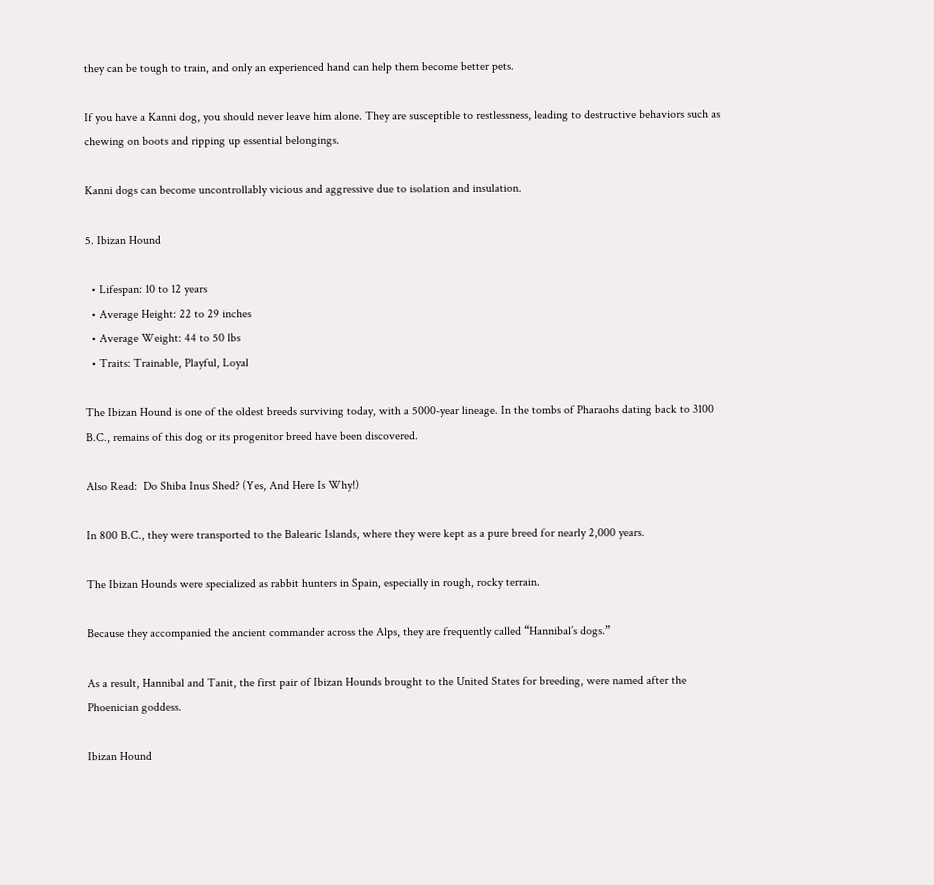they can be tough to train, and only an experienced hand can help them become better pets.

If you have a Kanni dog, you should never leave him alone. They are susceptible to restlessness, leading to destructive behaviors such as chewing on boots and ripping up essential belongings.

Kanni dogs can become uncontrollably vicious and aggressive due to isolation and insulation.

5. Ibizan Hound

  • Lifespan: 10 to 12 years
  • Average Height: 22 to 29 inches
  • Average Weight: 44 to 50 lbs
  • Traits: Trainable, Playful, Loyal

The Ibizan Hound is one of the oldest breeds surviving today, with a 5000-year lineage. In the tombs of Pharaohs dating back to 3100 B.C., remains of this dog or its progenitor breed have been discovered.

Also Read:  Do Shiba Inus Shed? (Yes, And Here Is Why!)

In 800 B.C., they were transported to the Balearic Islands, where they were kept as a pure breed for nearly 2,000 years.

The Ibizan Hounds were specialized as rabbit hunters in Spain, especially in rough, rocky terrain.

Because they accompanied the ancient commander across the Alps, they are frequently called “Hannibal’s dogs.”

As a result, Hannibal and Tanit, the first pair of Ibizan Hounds brought to the United States for breeding, were named after the Phoenician goddess.

Ibizan Hound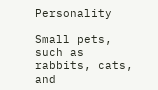Personality

Small pets, such as rabbits, cats, and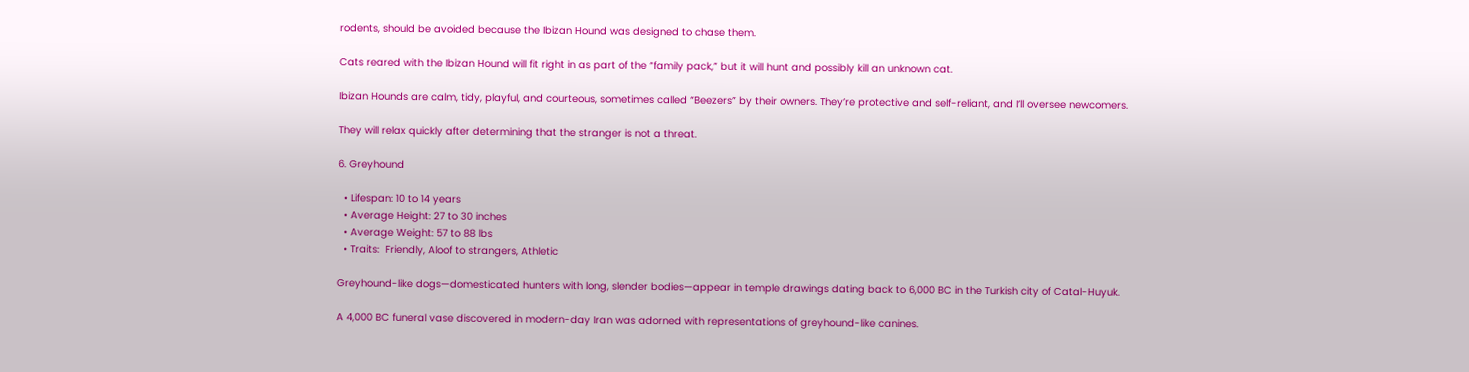rodents, should be avoided because the Ibizan Hound was designed to chase them.

Cats reared with the Ibizan Hound will fit right in as part of the “family pack,” but it will hunt and possibly kill an unknown cat.

Ibizan Hounds are calm, tidy, playful, and courteous, sometimes called “Beezers” by their owners. They’re protective and self-reliant, and I’ll oversee newcomers.

They will relax quickly after determining that the stranger is not a threat.

6. Greyhound

  • Lifespan: 10 to 14 years
  • Average Height: 27 to 30 inches
  • Average Weight: 57 to 88 lbs
  • Traits:  Friendly, Aloof to strangers, Athletic

Greyhound-like dogs—domesticated hunters with long, slender bodies—appear in temple drawings dating back to 6,000 BC in the Turkish city of Catal-Huyuk.

A 4,000 BC funeral vase discovered in modern-day Iran was adorned with representations of greyhound-like canines.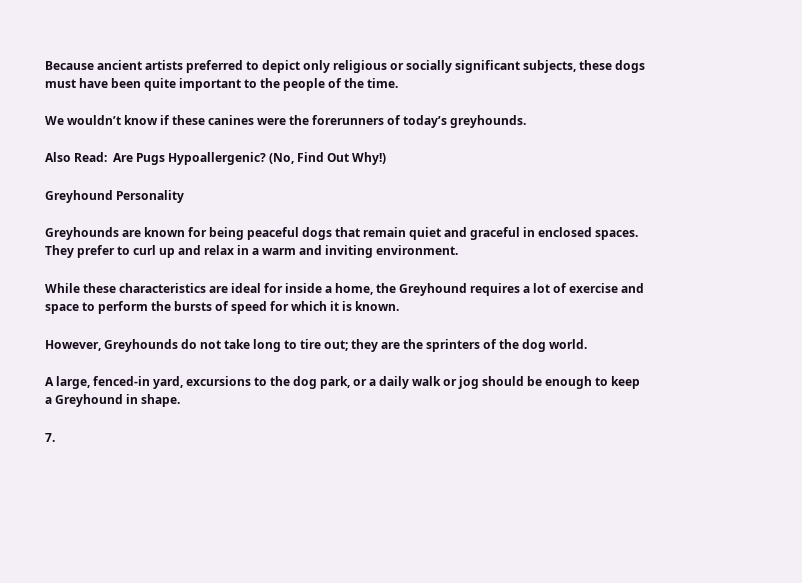Because ancient artists preferred to depict only religious or socially significant subjects, these dogs must have been quite important to the people of the time.

We wouldn’t know if these canines were the forerunners of today’s greyhounds.

Also Read:  Are Pugs Hypoallergenic? (No, Find Out Why!)

Greyhound Personality

Greyhounds are known for being peaceful dogs that remain quiet and graceful in enclosed spaces. They prefer to curl up and relax in a warm and inviting environment.

While these characteristics are ideal for inside a home, the Greyhound requires a lot of exercise and space to perform the bursts of speed for which it is known.

However, Greyhounds do not take long to tire out; they are the sprinters of the dog world.

A large, fenced-in yard, excursions to the dog park, or a daily walk or jog should be enough to keep a Greyhound in shape.

7.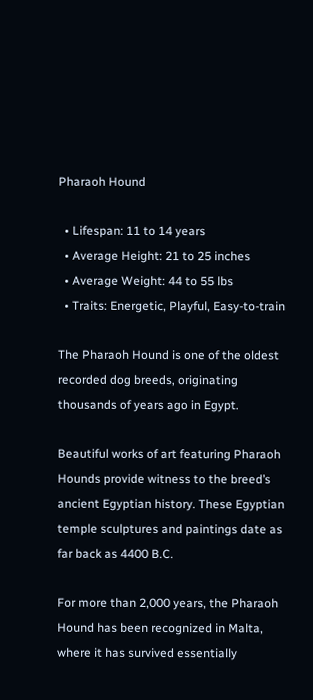Pharaoh Hound

  • Lifespan: 11 to 14 years
  • Average Height: 21 to 25 inches
  • Average Weight: 44 to 55 lbs
  • Traits: Energetic, Playful, Easy-to-train

The Pharaoh Hound is one of the oldest recorded dog breeds, originating thousands of years ago in Egypt.

Beautiful works of art featuring Pharaoh Hounds provide witness to the breed’s ancient Egyptian history. These Egyptian temple sculptures and paintings date as far back as 4400 B.C.

For more than 2,000 years, the Pharaoh Hound has been recognized in Malta, where it has survived essentially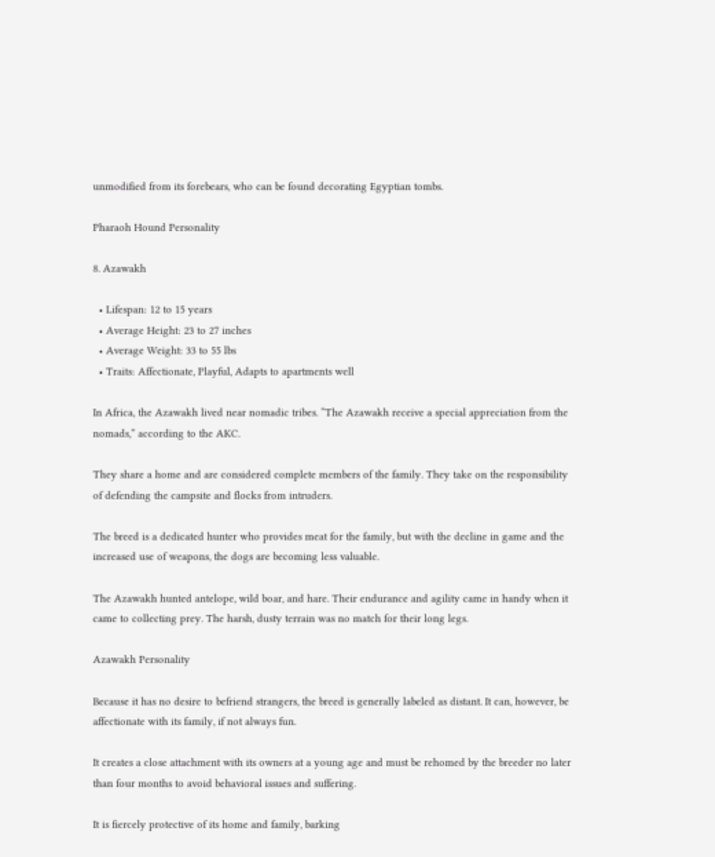unmodified from its forebears, who can be found decorating Egyptian tombs.

Pharaoh Hound Personality

8. Azawakh

  • Lifespan: 12 to 15 years
  • Average Height: 23 to 27 inches
  • Average Weight: 33 to 55 lbs
  • Traits: Affectionate, Playful, Adapts to apartments well

In Africa, the Azawakh lived near nomadic tribes. “The Azawakh receive a special appreciation from the nomads,” according to the AKC.

They share a home and are considered complete members of the family. They take on the responsibility of defending the campsite and flocks from intruders.

The breed is a dedicated hunter who provides meat for the family, but with the decline in game and the increased use of weapons, the dogs are becoming less valuable.

The Azawakh hunted antelope, wild boar, and hare. Their endurance and agility came in handy when it came to collecting prey. The harsh, dusty terrain was no match for their long legs.

Azawakh Personality

Because it has no desire to befriend strangers, the breed is generally labeled as distant. It can, however, be affectionate with its family, if not always fun.

It creates a close attachment with its owners at a young age and must be rehomed by the breeder no later than four months to avoid behavioral issues and suffering.

It is fiercely protective of its home and family, barking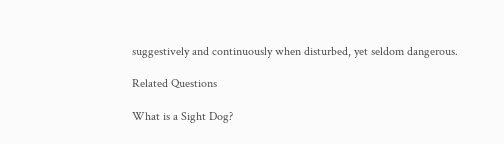suggestively and continuously when disturbed, yet seldom dangerous.

Related Questions

What is a Sight Dog?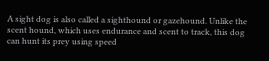A sight dog is also called a sighthound or gazehound. Unlike the scent hound, which uses endurance and scent to track, this dog can hunt its prey using speed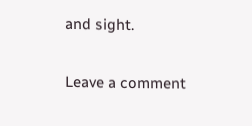and sight.

Leave a comment